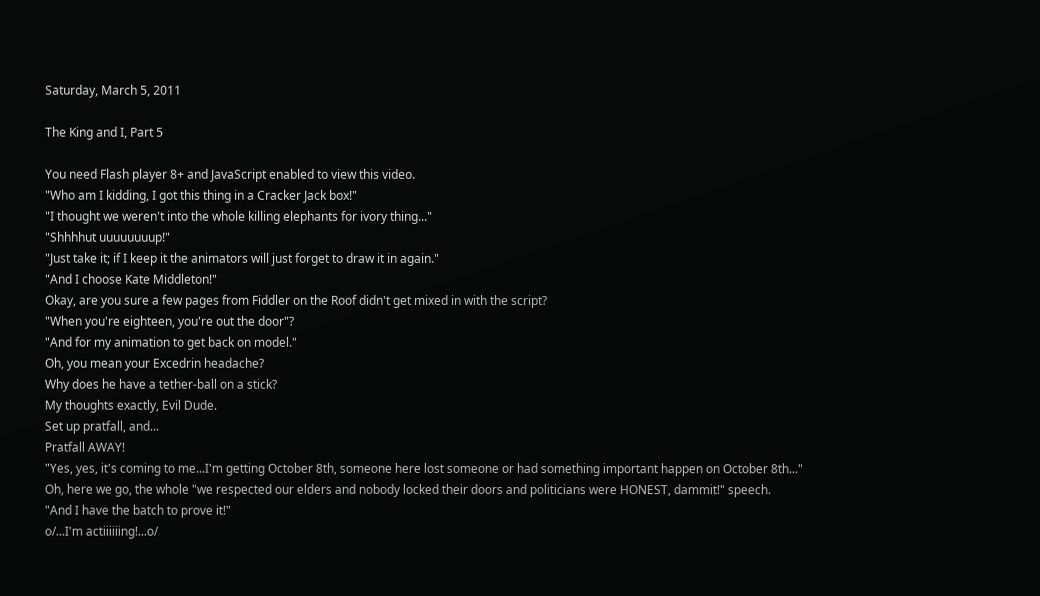Saturday, March 5, 2011

The King and I, Part 5

You need Flash player 8+ and JavaScript enabled to view this video.
"Who am I kidding, I got this thing in a Cracker Jack box!"
"I thought we weren't into the whole killing elephants for ivory thing..."
"Shhhhut uuuuuuuup!"
"Just take it; if I keep it the animators will just forget to draw it in again."
"And I choose Kate Middleton!"
Okay, are you sure a few pages from Fiddler on the Roof didn't get mixed in with the script?
"When you're eighteen, you're out the door"?
"And for my animation to get back on model."
Oh, you mean your Excedrin headache?
Why does he have a tether-ball on a stick?
My thoughts exactly, Evil Dude.
Set up pratfall, and...
Pratfall AWAY!
"Yes, yes, it's coming to me...I'm getting October 8th, someone here lost someone or had something important happen on October 8th..."
Oh, here we go, the whole "we respected our elders and nobody locked their doors and politicians were HONEST, dammit!" speech.
"And I have the batch to prove it!"
o/...I'm actiiiiiing!...o/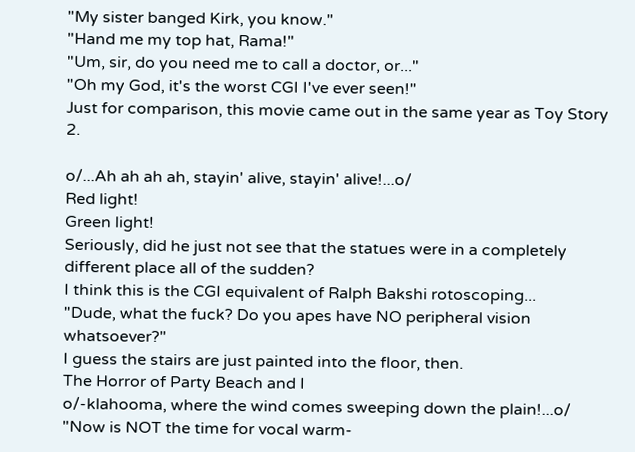"My sister banged Kirk, you know."
"Hand me my top hat, Rama!"
"Um, sir, do you need me to call a doctor, or..."
"Oh my God, it's the worst CGI I've ever seen!"
Just for comparison, this movie came out in the same year as Toy Story 2.

o/...Ah ah ah ah, stayin' alive, stayin' alive!...o/
Red light!
Green light!
Seriously, did he just not see that the statues were in a completely different place all of the sudden?
I think this is the CGI equivalent of Ralph Bakshi rotoscoping...
"Dude, what the fuck? Do you apes have NO peripheral vision whatsoever?"
I guess the stairs are just painted into the floor, then.
The Horror of Party Beach and I
o/-klahooma, where the wind comes sweeping down the plain!...o/
"Now is NOT the time for vocal warm-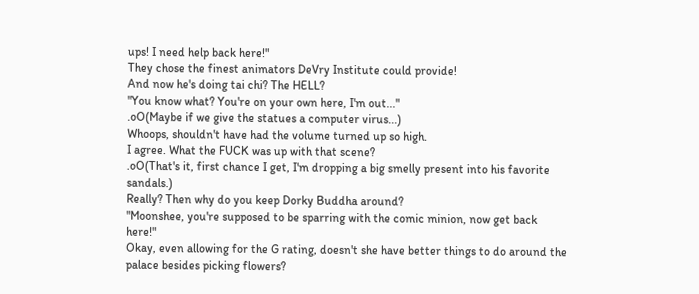ups! I need help back here!"
They chose the finest animators DeVry Institute could provide!
And now he's doing tai chi? The HELL?
"You know what? You're on your own here, I'm out..."
.oO(Maybe if we give the statues a computer virus...)
Whoops, shouldn't have had the volume turned up so high.
I agree. What the FUCK was up with that scene?
.oO(That's it, first chance I get, I'm dropping a big smelly present into his favorite sandals.)
Really? Then why do you keep Dorky Buddha around?
"Moonshee, you're supposed to be sparring with the comic minion, now get back here!"
Okay, even allowing for the G rating, doesn't she have better things to do around the palace besides picking flowers?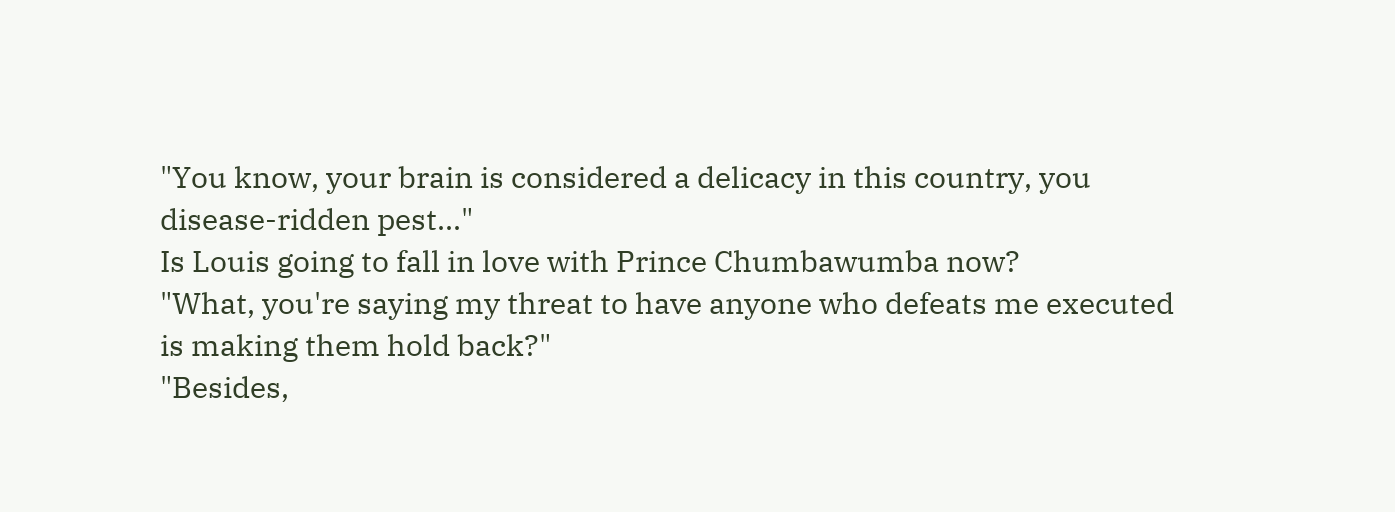"You know, your brain is considered a delicacy in this country, you disease-ridden pest..."
Is Louis going to fall in love with Prince Chumbawumba now?
"What, you're saying my threat to have anyone who defeats me executed is making them hold back?"
"Besides,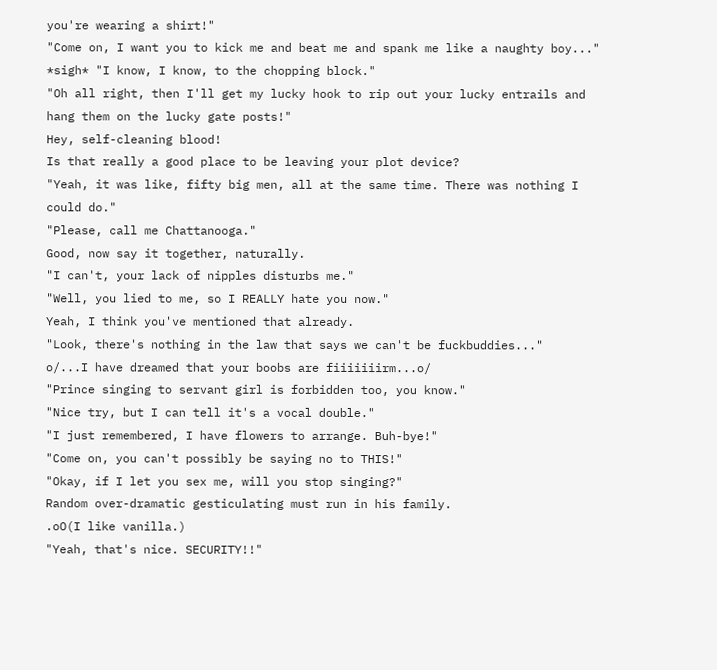you're wearing a shirt!"
"Come on, I want you to kick me and beat me and spank me like a naughty boy..."
*sigh* "I know, I know, to the chopping block."
"Oh all right, then I'll get my lucky hook to rip out your lucky entrails and hang them on the lucky gate posts!"
Hey, self-cleaning blood!
Is that really a good place to be leaving your plot device?
"Yeah, it was like, fifty big men, all at the same time. There was nothing I could do."
"Please, call me Chattanooga."
Good, now say it together, naturally.
"I can't, your lack of nipples disturbs me."
"Well, you lied to me, so I REALLY hate you now."
Yeah, I think you've mentioned that already.
"Look, there's nothing in the law that says we can't be fuckbuddies..."
o/...I have dreamed that your boobs are fiiiiiiirm...o/
"Prince singing to servant girl is forbidden too, you know."
"Nice try, but I can tell it's a vocal double."
"I just remembered, I have flowers to arrange. Buh-bye!"
"Come on, you can't possibly be saying no to THIS!"
"Okay, if I let you sex me, will you stop singing?"
Random over-dramatic gesticulating must run in his family.
.oO(I like vanilla.)
"Yeah, that's nice. SECURITY!!"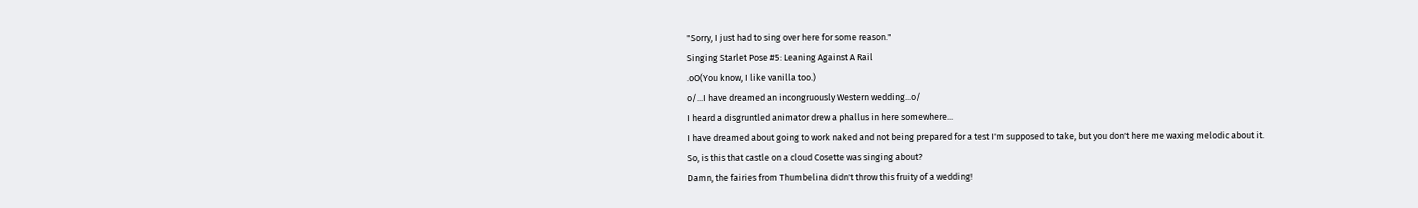"Sorry, I just had to sing over here for some reason."
Singing Starlet Pose #5: Leaning Against A Rail
.oO(You know, I like vanilla too.)
o/...I have dreamed an incongruously Western wedding...o/
I heard a disgruntled animator drew a phallus in here somewhere...
I have dreamed about going to work naked and not being prepared for a test I'm supposed to take, but you don't here me waxing melodic about it.
So, is this that castle on a cloud Cosette was singing about?
Damn, the fairies from Thumbelina didn't throw this fruity of a wedding!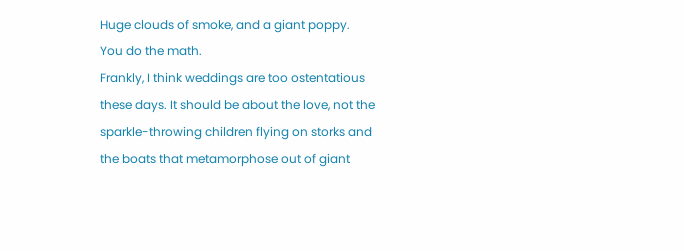Huge clouds of smoke, and a giant poppy. You do the math.
Frankly, I think weddings are too ostentatious these days. It should be about the love, not the sparkle-throwing children flying on storks and the boats that metamorphose out of giant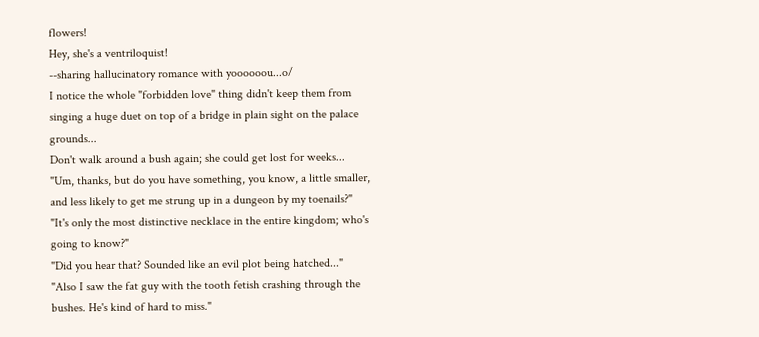flowers!
Hey, she's a ventriloquist!
--sharing hallucinatory romance with yoooooou...o/
I notice the whole "forbidden love" thing didn't keep them from singing a huge duet on top of a bridge in plain sight on the palace grounds...
Don't walk around a bush again; she could get lost for weeks...
"Um, thanks, but do you have something, you know, a little smaller, and less likely to get me strung up in a dungeon by my toenails?"
"It's only the most distinctive necklace in the entire kingdom; who's going to know?"
"Did you hear that? Sounded like an evil plot being hatched..."
"Also I saw the fat guy with the tooth fetish crashing through the bushes. He's kind of hard to miss."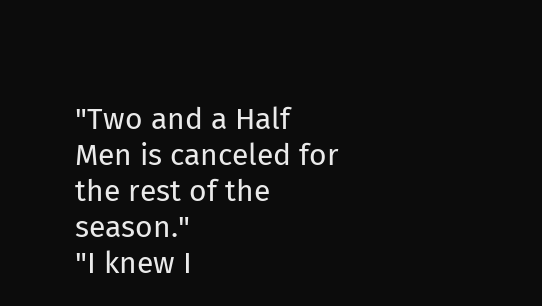"Two and a Half Men is canceled for the rest of the season."
"I knew I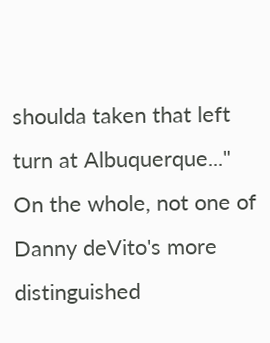shoulda taken that left turn at Albuquerque..."
On the whole, not one of Danny deVito's more distinguished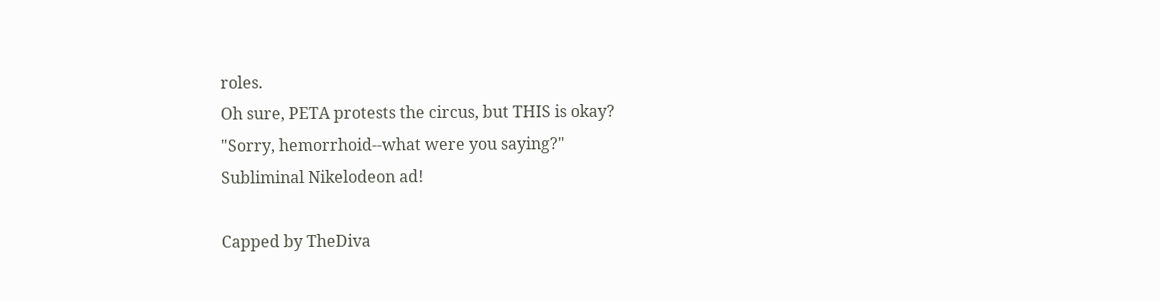roles.
Oh sure, PETA protests the circus, but THIS is okay?
"Sorry, hemorrhoid--what were you saying?"
Subliminal Nikelodeon ad!

Capped by TheDiva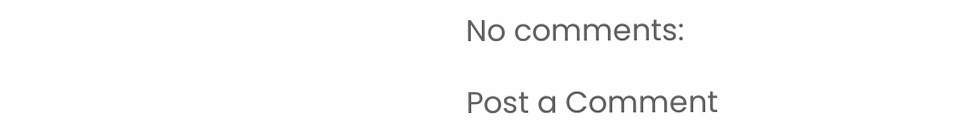No comments:

Post a Comment